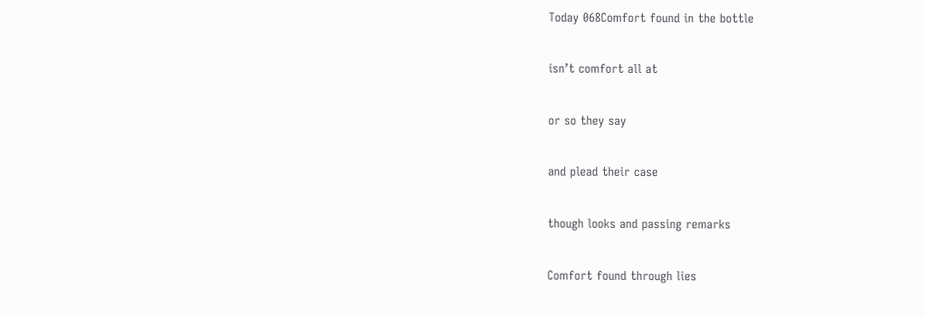Today 068Comfort found in the bottle

isn’t comfort all at

or so they say

and plead their case

though looks and passing remarks

Comfort found through lies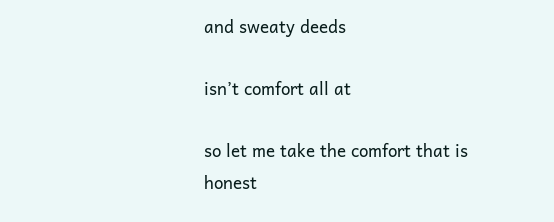and sweaty deeds

isn’t comfort all at

so let me take the comfort that is honest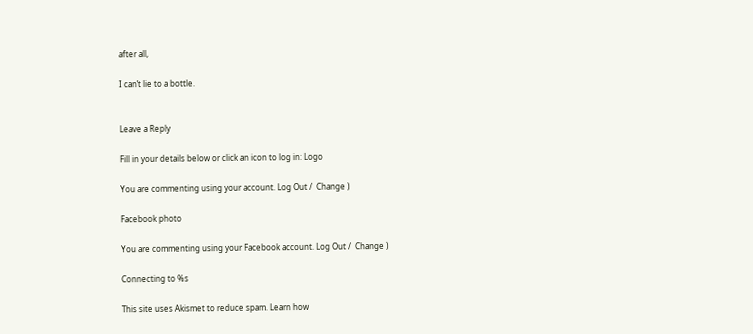after all,

I can’t lie to a bottle.


Leave a Reply

Fill in your details below or click an icon to log in: Logo

You are commenting using your account. Log Out /  Change )

Facebook photo

You are commenting using your Facebook account. Log Out /  Change )

Connecting to %s

This site uses Akismet to reduce spam. Learn how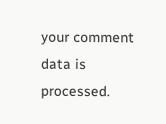your comment data is processed.